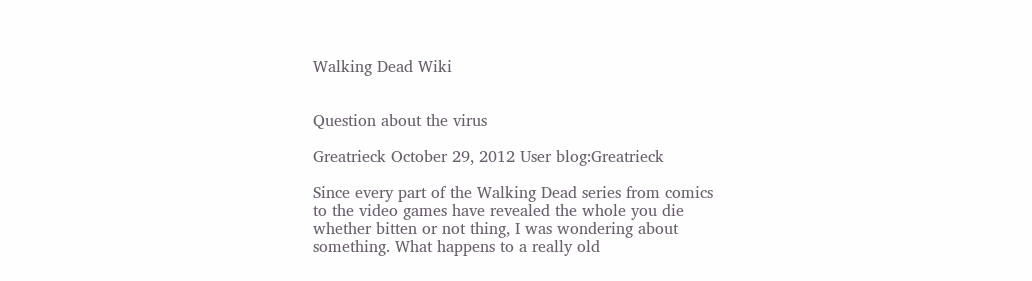Walking Dead Wiki


Question about the virus

Greatrieck October 29, 2012 User blog:Greatrieck

Since every part of the Walking Dead series from comics to the video games have revealed the whole you die whether bitten or not thing, I was wondering about something. What happens to a really old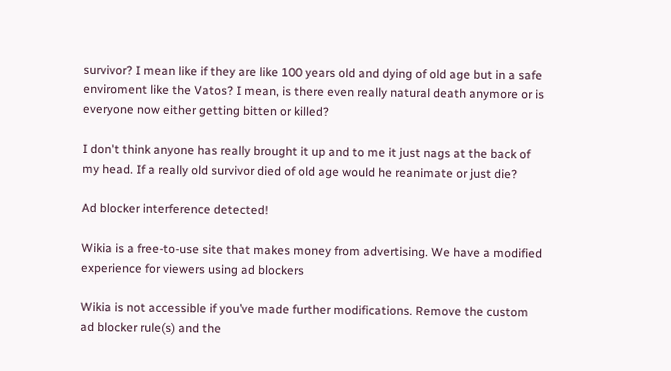survivor? I mean like if they are like 100 years old and dying of old age but in a safe enviroment like the Vatos? I mean, is there even really natural death anymore or is everyone now either getting bitten or killed?

I don't think anyone has really brought it up and to me it just nags at the back of my head. If a really old survivor died of old age would he reanimate or just die?

Ad blocker interference detected!

Wikia is a free-to-use site that makes money from advertising. We have a modified experience for viewers using ad blockers

Wikia is not accessible if you’ve made further modifications. Remove the custom ad blocker rule(s) and the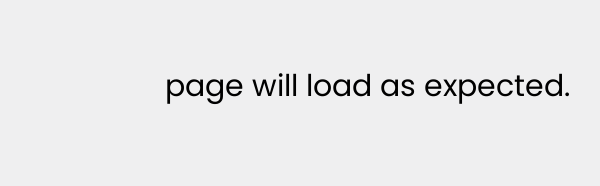page will load as expected.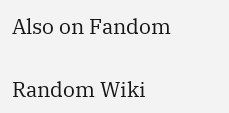Also on Fandom

Random Wiki